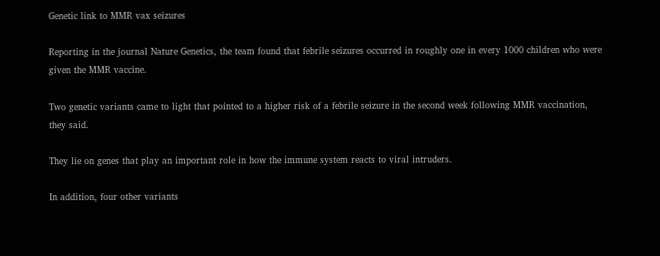Genetic link to MMR vax seizures

Reporting in the journal Nature Genetics, the team found that febrile seizures occurred in roughly one in every 1000 children who were given the MMR vaccine.

Two genetic variants came to light that pointed to a higher risk of a febrile seizure in the second week following MMR vaccination, they said.

They lie on genes that play an important role in how the immune system reacts to viral intruders.

In addition, four other variants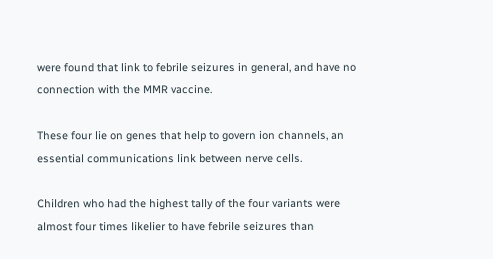were found that link to febrile seizures in general, and have no connection with the MMR vaccine.

These four lie on genes that help to govern ion channels, an essential communications link between nerve cells.

Children who had the highest tally of the four variants were almost four times likelier to have febrile seizures than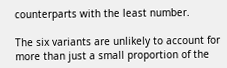counterparts with the least number.

The six variants are unlikely to account for more than just a small proportion of the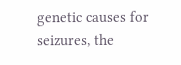genetic causes for seizures, the